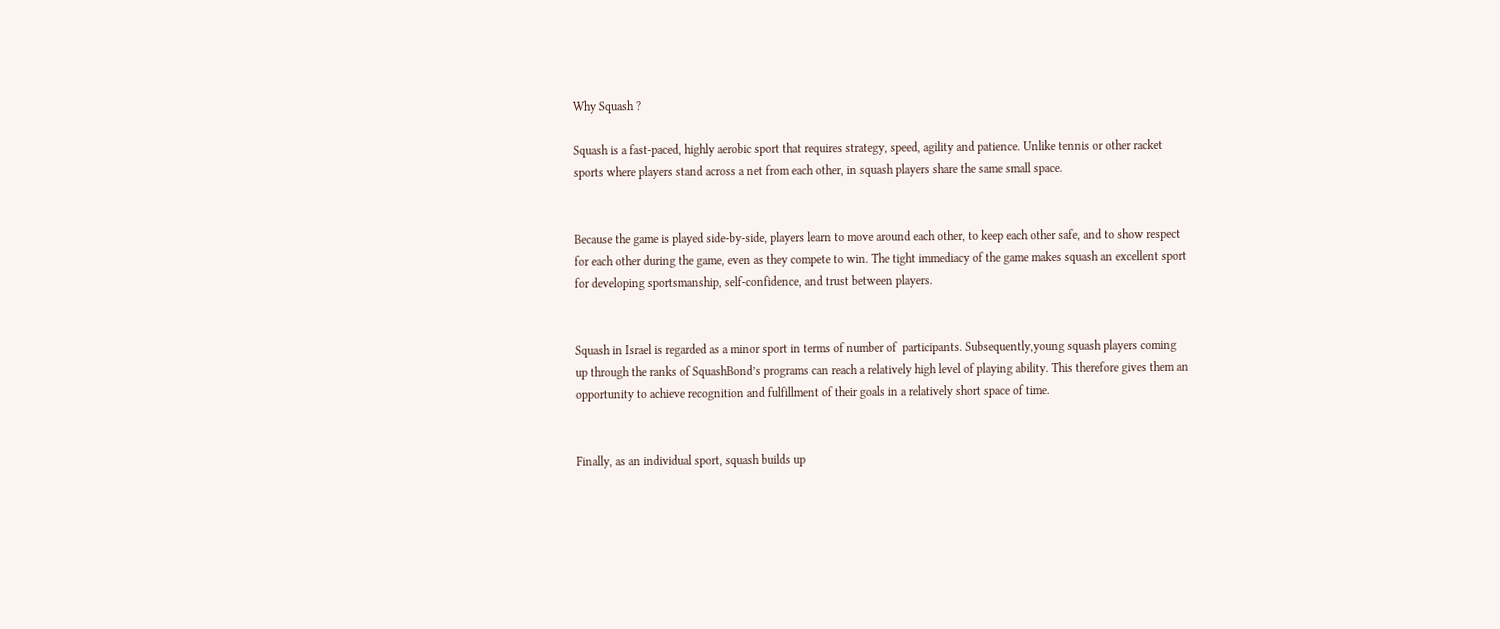Why Squash ?

Squash is a fast-paced, highly aerobic sport that requires strategy, speed, agility and patience. Unlike tennis or other racket sports where players stand across a net from each other, in squash players share the same small space.


Because the game is played side-by-side, players learn to move around each other, to keep each other safe, and to show respect for each other during the game, even as they compete to win. The tight immediacy of the game makes squash an excellent sport for developing sportsmanship, self-confidence, and trust between players.


Squash in Israel is regarded as a minor sport in terms of number of  participants. Subsequently,young squash players coming up through the ranks of SquashBond’s programs can reach a relatively high level of playing ability. This therefore gives them an opportunity to achieve recognition and fulfillment of their goals in a relatively short space of time.


Finally, as an individual sport, squash builds up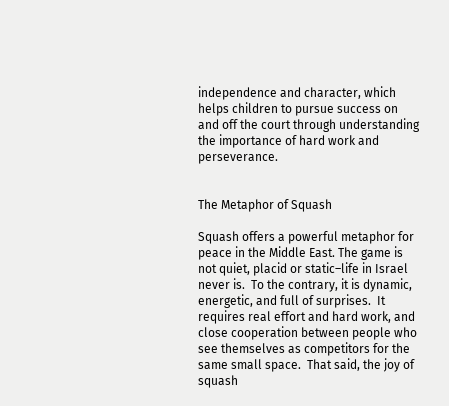independence and character, which helps children to pursue success on and off the court through understanding the importance of hard work and perseverance.


The Metaphor of Squash

Squash offers a powerful metaphor for peace in the Middle East. The game is not quiet, placid or static–life in Israel never is.  To the contrary, it is dynamic, energetic, and full of surprises.  It requires real effort and hard work, and close cooperation between people who see themselves as competitors for the same small space.  That said, the joy of squash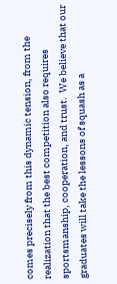comes precisely from this dynamic tension, from the realization that the best competition also requires sportsmanship, cooperation, and trust.  We believe that our graduates will take the lessons of squash as a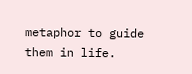metaphor to guide them in life.